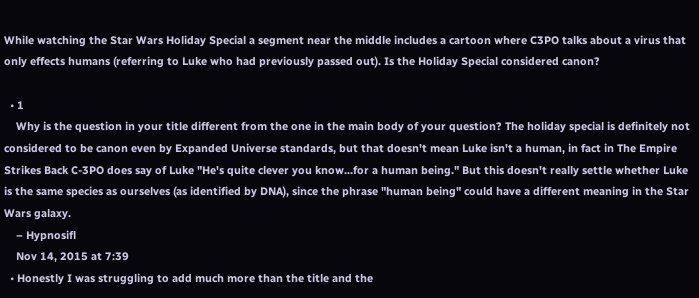While watching the Star Wars Holiday Special a segment near the middle includes a cartoon where C3PO talks about a virus that only effects humans (referring to Luke who had previously passed out). Is the Holiday Special considered canon?

  • 1
    Why is the question in your title different from the one in the main body of your question? The holiday special is definitely not considered to be canon even by Expanded Universe standards, but that doesn't mean Luke isn't a human, in fact in The Empire Strikes Back C-3PO does say of Luke "He's quite clever you know...for a human being." But this doesn't really settle whether Luke is the same species as ourselves (as identified by DNA), since the phrase "human being" could have a different meaning in the Star Wars galaxy.
    – Hypnosifl
    Nov 14, 2015 at 7:39
  • Honestly I was struggling to add much more than the title and the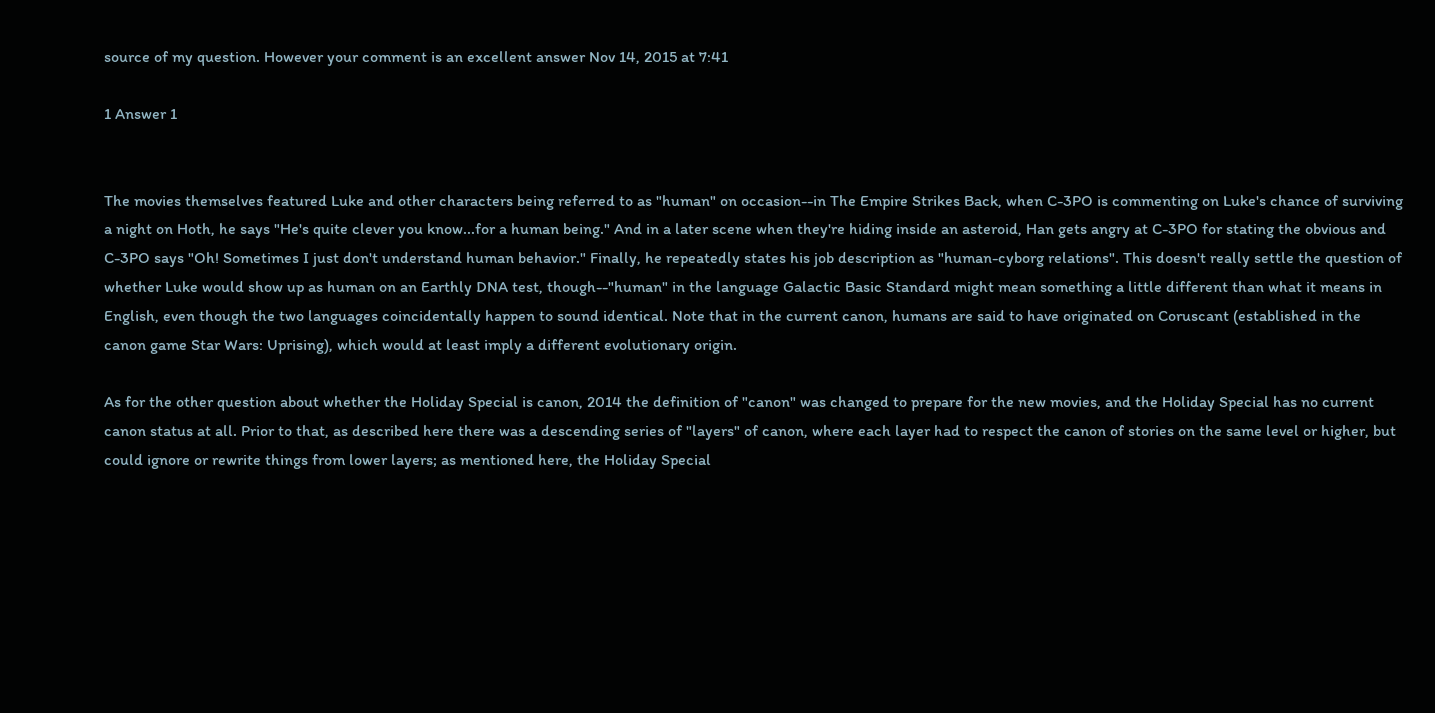source of my question. However your comment is an excellent answer Nov 14, 2015 at 7:41

1 Answer 1


The movies themselves featured Luke and other characters being referred to as "human" on occasion--in The Empire Strikes Back, when C-3PO is commenting on Luke's chance of surviving a night on Hoth, he says "He's quite clever you know...for a human being." And in a later scene when they're hiding inside an asteroid, Han gets angry at C-3PO for stating the obvious and C-3PO says "Oh! Sometimes I just don't understand human behavior." Finally, he repeatedly states his job description as "human-cyborg relations". This doesn't really settle the question of whether Luke would show up as human on an Earthly DNA test, though--"human" in the language Galactic Basic Standard might mean something a little different than what it means in English, even though the two languages coincidentally happen to sound identical. Note that in the current canon, humans are said to have originated on Coruscant (established in the canon game Star Wars: Uprising), which would at least imply a different evolutionary origin.

As for the other question about whether the Holiday Special is canon, 2014 the definition of "canon" was changed to prepare for the new movies, and the Holiday Special has no current canon status at all. Prior to that, as described here there was a descending series of "layers" of canon, where each layer had to respect the canon of stories on the same level or higher, but could ignore or rewrite things from lower layers; as mentioned here, the Holiday Special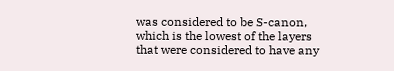was considered to be S-canon, which is the lowest of the layers that were considered to have any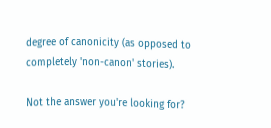degree of canonicity (as opposed to completely 'non-canon' stories).

Not the answer you're looking for?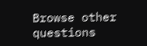Browse other questions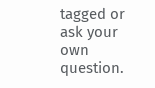tagged or ask your own question.